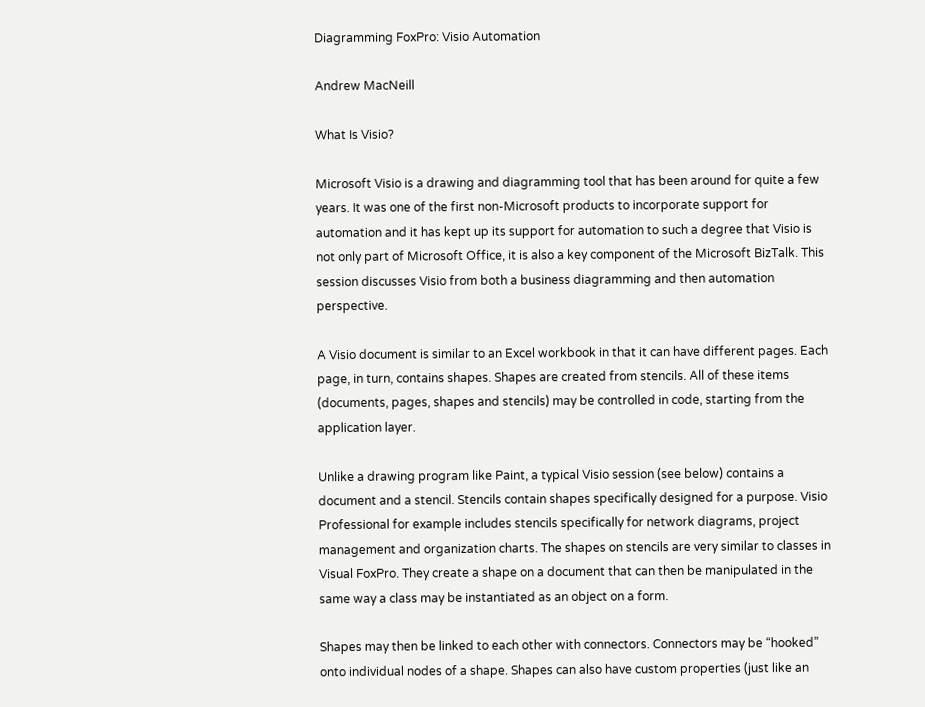Diagramming FoxPro: Visio Automation

Andrew MacNeill

What Is Visio?

Microsoft Visio is a drawing and diagramming tool that has been around for quite a few years. It was one of the first non-Microsoft products to incorporate support for automation and it has kept up its support for automation to such a degree that Visio is not only part of Microsoft Office, it is also a key component of the Microsoft BizTalk. This session discusses Visio from both a business diagramming and then automation perspective.

A Visio document is similar to an Excel workbook in that it can have different pages. Each page, in turn, contains shapes. Shapes are created from stencils. All of these items (documents, pages, shapes and stencils) may be controlled in code, starting from the application layer.

Unlike a drawing program like Paint, a typical Visio session (see below) contains a document and a stencil. Stencils contain shapes specifically designed for a purpose. Visio Professional for example includes stencils specifically for network diagrams, project management and organization charts. The shapes on stencils are very similar to classes in Visual FoxPro. They create a shape on a document that can then be manipulated in the same way a class may be instantiated as an object on a form.

Shapes may then be linked to each other with connectors. Connectors may be “hooked” onto individual nodes of a shape. Shapes can also have custom properties (just like an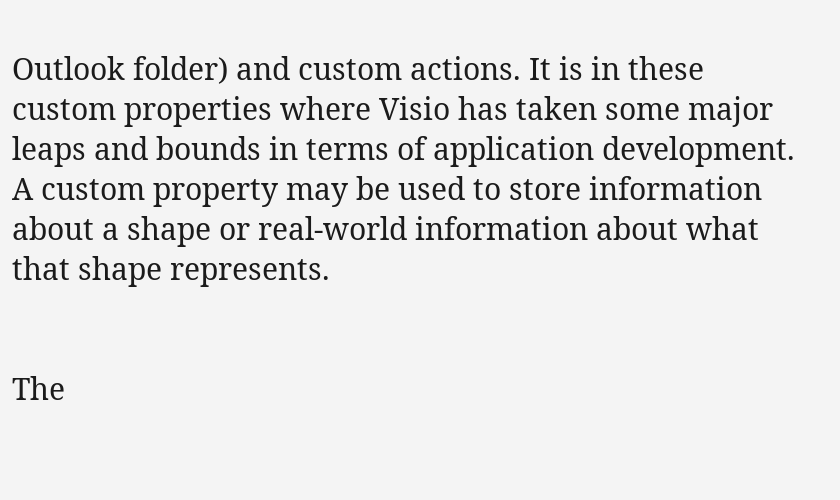Outlook folder) and custom actions. It is in these custom properties where Visio has taken some major leaps and bounds in terms of application development. A custom property may be used to store information about a shape or real-world information about what that shape represents.


The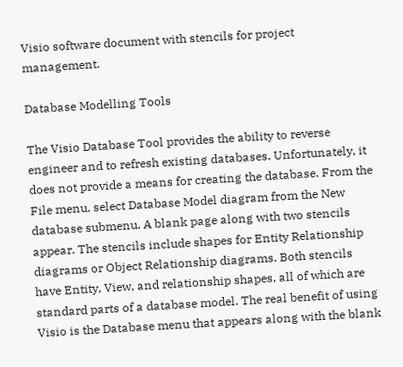Visio software document with stencils for project management.

Database Modelling Tools

The Visio Database Tool provides the ability to reverse engineer and to refresh existing databases. Unfortunately, it does not provide a means for creating the database. From the File menu, select Database Model diagram from the New database submenu. A blank page along with two stencils appear. The stencils include shapes for Entity Relationship diagrams or Object Relationship diagrams. Both stencils have Entity, View, and relationship shapes, all of which are standard parts of a database model. The real benefit of using Visio is the Database menu that appears along with the blank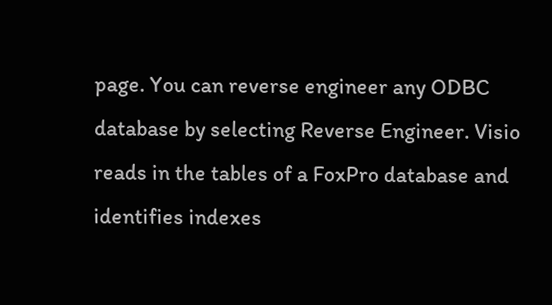page. You can reverse engineer any ODBC database by selecting Reverse Engineer. Visio reads in the tables of a FoxPro database and identifies indexes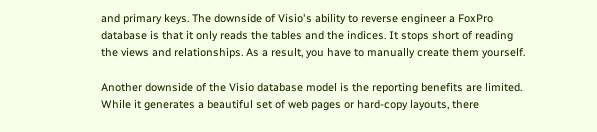and primary keys. The downside of Visio's ability to reverse engineer a FoxPro database is that it only reads the tables and the indices. It stops short of reading the views and relationships. As a result, you have to manually create them yourself.

Another downside of the Visio database model is the reporting benefits are limited. While it generates a beautiful set of web pages or hard-copy layouts, there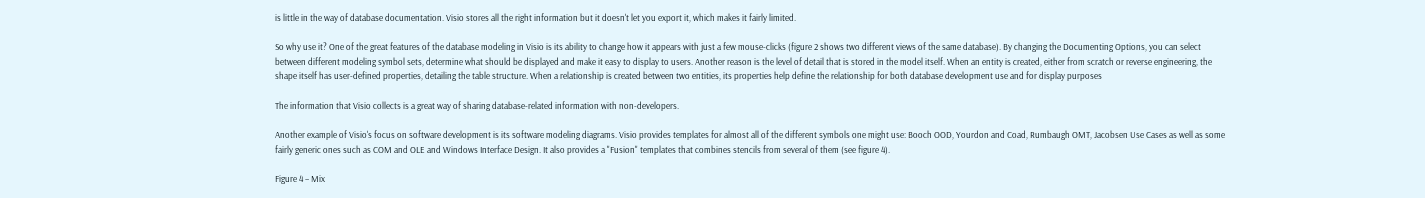is little in the way of database documentation. Visio stores all the right information but it doesn't let you export it, which makes it fairly limited.

So why use it? One of the great features of the database modeling in Visio is its ability to change how it appears with just a few mouse-clicks (figure 2 shows two different views of the same database). By changing the Documenting Options, you can select between different modeling symbol sets, determine what should be displayed and make it easy to display to users. Another reason is the level of detail that is stored in the model itself. When an entity is created, either from scratch or reverse engineering, the shape itself has user-defined properties, detailing the table structure. When a relationship is created between two entities, its properties help define the relationship for both database development use and for display purposes

The information that Visio collects is a great way of sharing database-related information with non-developers.

Another example of Visio's focus on software development is its software modeling diagrams. Visio provides templates for almost all of the different symbols one might use: Booch OOD, Yourdon and Coad, Rumbaugh OMT, Jacobsen Use Cases as well as some fairly generic ones such as COM and OLE and Windows Interface Design. It also provides a "Fusion" templates that combines stencils from several of them (see figure 4).

Figure 4 – Mix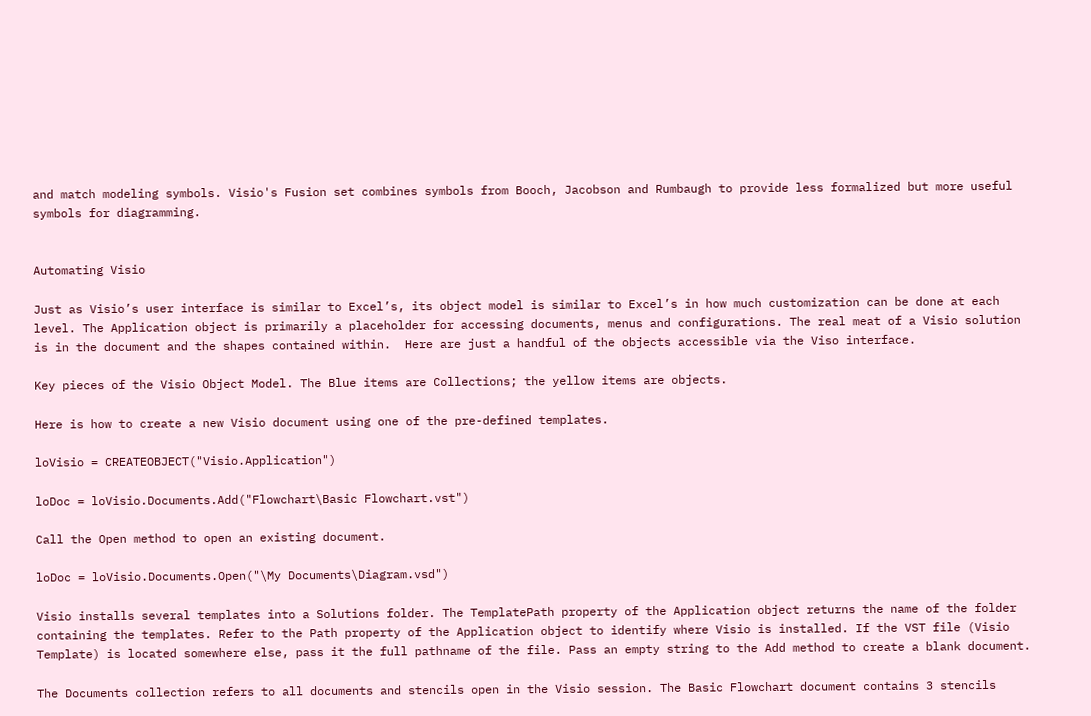and match modeling symbols. Visio's Fusion set combines symbols from Booch, Jacobson and Rumbaugh to provide less formalized but more useful symbols for diagramming.


Automating Visio

Just as Visio’s user interface is similar to Excel’s, its object model is similar to Excel’s in how much customization can be done at each level. The Application object is primarily a placeholder for accessing documents, menus and configurations. The real meat of a Visio solution is in the document and the shapes contained within.  Here are just a handful of the objects accessible via the Viso interface.

Key pieces of the Visio Object Model. The Blue items are Collections; the yellow items are objects.

Here is how to create a new Visio document using one of the pre-defined templates.

loVisio = CREATEOBJECT("Visio.Application")

loDoc = loVisio.Documents.Add("Flowchart\Basic Flowchart.vst")

Call the Open method to open an existing document.

loDoc = loVisio.Documents.Open("\My Documents\Diagram.vsd")

Visio installs several templates into a Solutions folder. The TemplatePath property of the Application object returns the name of the folder containing the templates. Refer to the Path property of the Application object to identify where Visio is installed. If the VST file (Visio Template) is located somewhere else, pass it the full pathname of the file. Pass an empty string to the Add method to create a blank document.

The Documents collection refers to all documents and stencils open in the Visio session. The Basic Flowchart document contains 3 stencils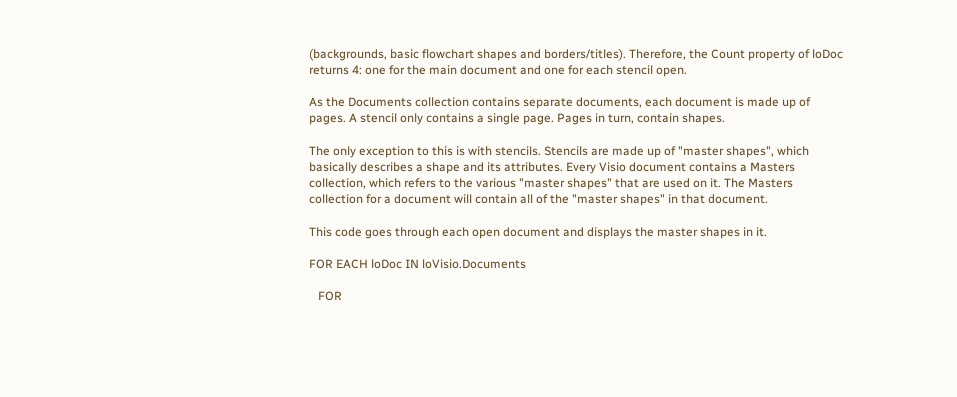(backgrounds, basic flowchart shapes and borders/titles). Therefore, the Count property of loDoc returns 4: one for the main document and one for each stencil open.

As the Documents collection contains separate documents, each document is made up of pages. A stencil only contains a single page. Pages in turn, contain shapes.

The only exception to this is with stencils. Stencils are made up of "master shapes", which basically describes a shape and its attributes. Every Visio document contains a Masters collection, which refers to the various "master shapes" that are used on it. The Masters collection for a document will contain all of the "master shapes" in that document.

This code goes through each open document and displays the master shapes in it.

FOR EACH loDoc IN loVisio.Documents

   FOR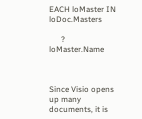EACH loMaster IN loDoc.Masters

      ? loMaster.Name



Since Visio opens up many documents, it is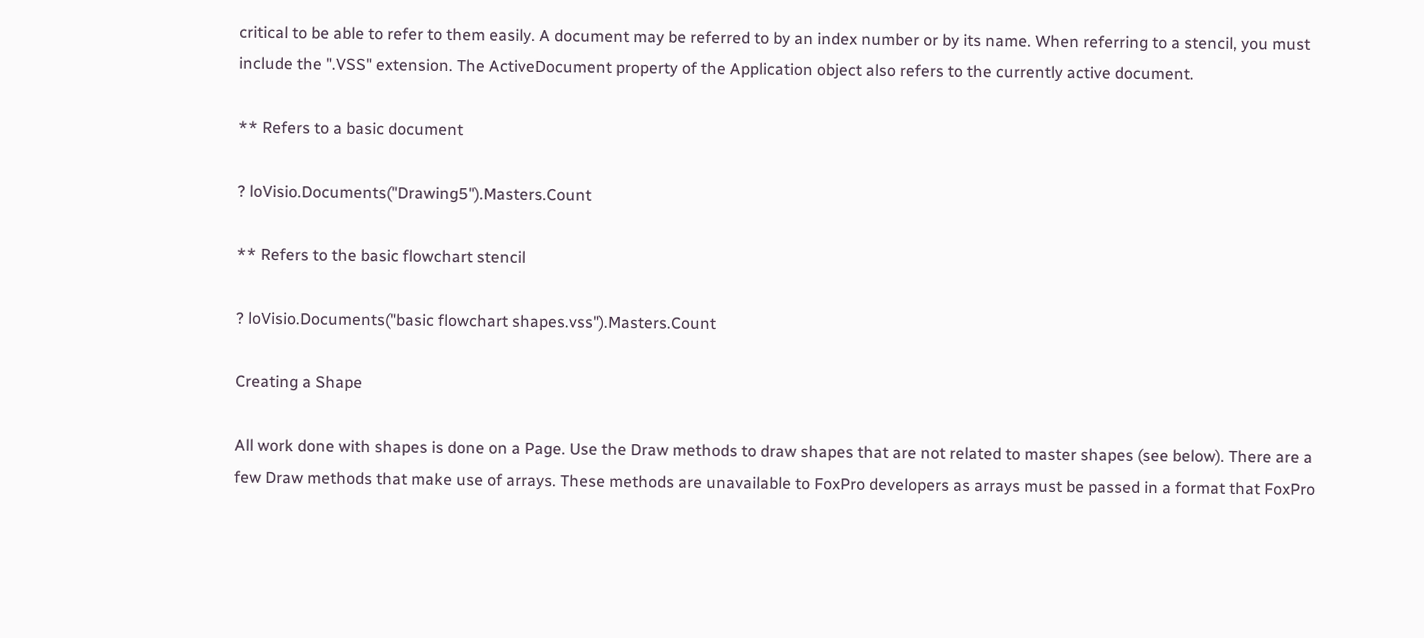critical to be able to refer to them easily. A document may be referred to by an index number or by its name. When referring to a stencil, you must include the ".VSS" extension. The ActiveDocument property of the Application object also refers to the currently active document.

** Refers to a basic document

? loVisio.Documents("Drawing5").Masters.Count

** Refers to the basic flowchart stencil

? loVisio.Documents("basic flowchart shapes.vss").Masters.Count

Creating a Shape

All work done with shapes is done on a Page. Use the Draw methods to draw shapes that are not related to master shapes (see below). There are a few Draw methods that make use of arrays. These methods are unavailable to FoxPro developers as arrays must be passed in a format that FoxPro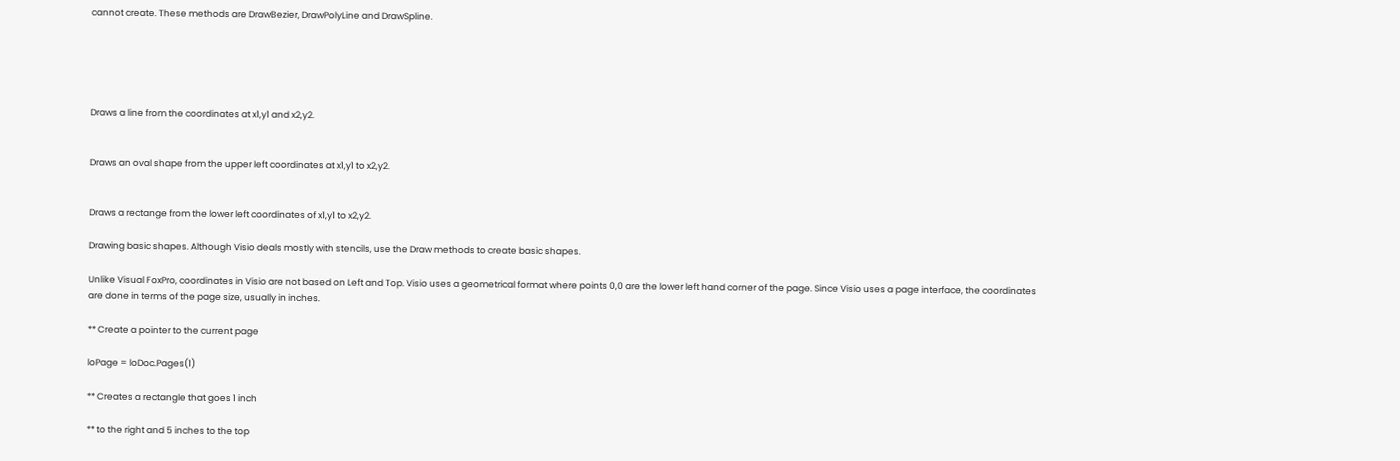cannot create. These methods are DrawBezier, DrawPolyLine and DrawSpline.





Draws a line from the coordinates at x1,y1 and x2,y2.


Draws an oval shape from the upper left coordinates at x1,y1 to x2,y2.


Draws a rectange from the lower left coordinates of x1,y1 to x2,y2.

Drawing basic shapes. Although Visio deals mostly with stencils, use the Draw methods to create basic shapes.

Unlike Visual FoxPro, coordinates in Visio are not based on Left and Top. Visio uses a geometrical format where points 0,0 are the lower left hand corner of the page. Since Visio uses a page interface, the coordinates are done in terms of the page size, usually in inches.

** Create a pointer to the current page

loPage = loDoc.Pages(1)

** Creates a rectangle that goes 1 inch

** to the right and 5 inches to the top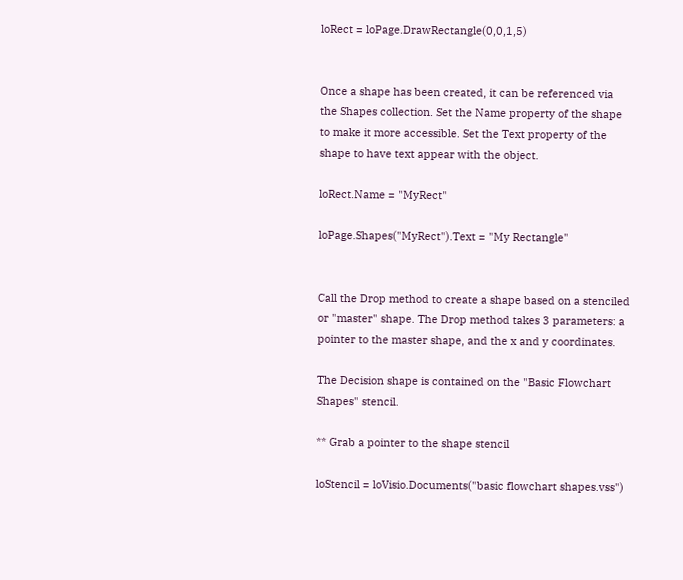loRect = loPage.DrawRectangle(0,0,1,5)


Once a shape has been created, it can be referenced via the Shapes collection. Set the Name property of the shape to make it more accessible. Set the Text property of the shape to have text appear with the object.

loRect.Name = "MyRect"

loPage.Shapes("MyRect").Text = "My Rectangle"


Call the Drop method to create a shape based on a stenciled or "master" shape. The Drop method takes 3 parameters: a pointer to the master shape, and the x and y coordinates.

The Decision shape is contained on the "Basic Flowchart Shapes" stencil.

** Grab a pointer to the shape stencil

loStencil = loVisio.Documents("basic flowchart shapes.vss")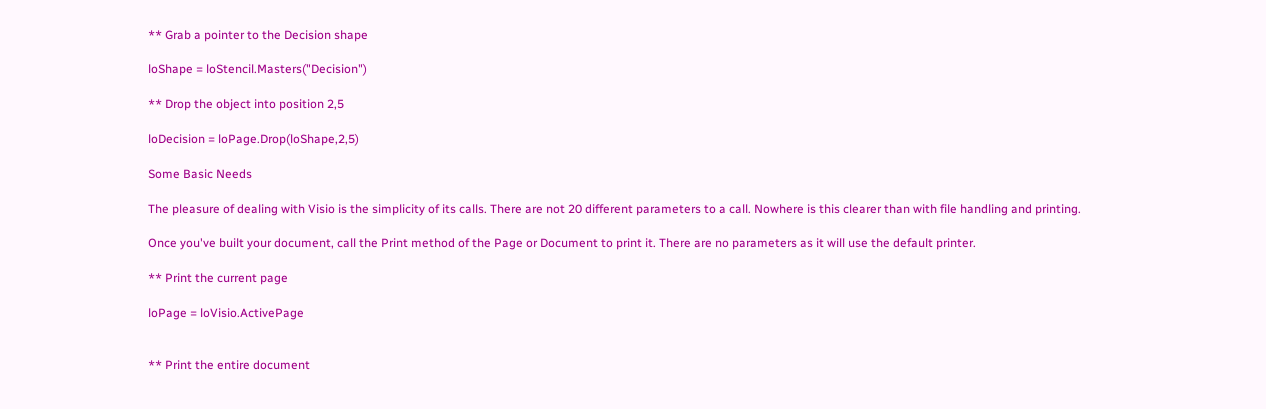** Grab a pointer to the Decision shape

loShape = loStencil.Masters("Decision")

** Drop the object into position 2,5

loDecision = loPage.Drop(loShape,2,5)

Some Basic Needs

The pleasure of dealing with Visio is the simplicity of its calls. There are not 20 different parameters to a call. Nowhere is this clearer than with file handling and printing.

Once you've built your document, call the Print method of the Page or Document to print it. There are no parameters as it will use the default printer.

** Print the current page

loPage = loVisio.ActivePage


** Print the entire document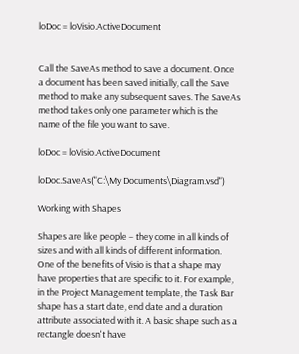loDoc = loVisio.ActiveDocument


Call the SaveAs method to save a document. Once a document has been saved initially, call the Save method to make any subsequent saves. The SaveAs method takes only one parameter which is the name of the file you want to save.

loDoc = loVisio.ActiveDocument

loDoc.SaveAs("C:\My Documents\Diagram.vsd")

Working with Shapes

Shapes are like people – they come in all kinds of sizes and with all kinds of different information. One of the benefits of Visio is that a shape may have properties that are specific to it. For example, in the Project Management template, the Task Bar shape has a start date, end date and a duration attribute associated with it. A basic shape such as a rectangle doesn't have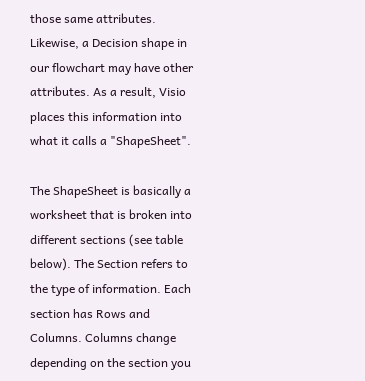those same attributes. Likewise, a Decision shape in our flowchart may have other attributes. As a result, Visio places this information into what it calls a "ShapeSheet".

The ShapeSheet is basically a worksheet that is broken into different sections (see table below). The Section refers to the type of information. Each section has Rows and Columns. Columns change depending on the section you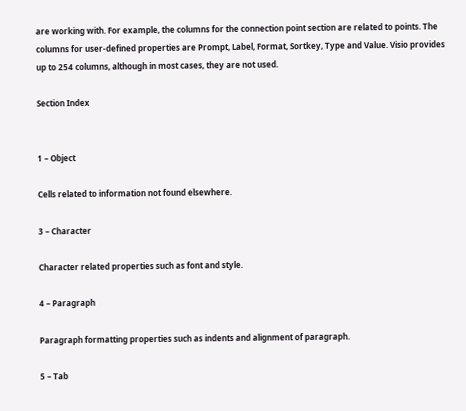are working with. For example, the columns for the connection point section are related to points. The columns for user-defined properties are Prompt, Label, Format, Sortkey, Type and Value. Visio provides up to 254 columns, although in most cases, they are not used.

Section Index


1 – Object

Cells related to information not found elsewhere.

3 – Character

Character related properties such as font and style.

4 – Paragraph

Paragraph formatting properties such as indents and alignment of paragraph.

5 – Tab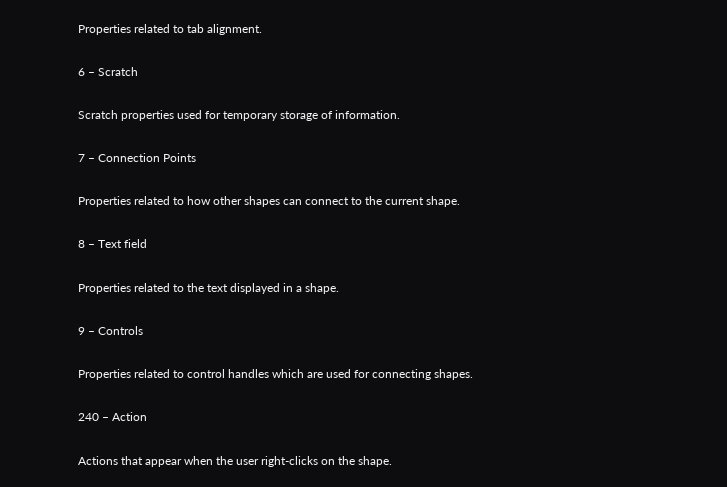Properties related to tab alignment.

6 – Scratch

Scratch properties used for temporary storage of information.

7 – Connection Points

Properties related to how other shapes can connect to the current shape.

8 – Text field

Properties related to the text displayed in a shape.

9 – Controls

Properties related to control handles which are used for connecting shapes.

240 – Action

Actions that appear when the user right-clicks on the shape.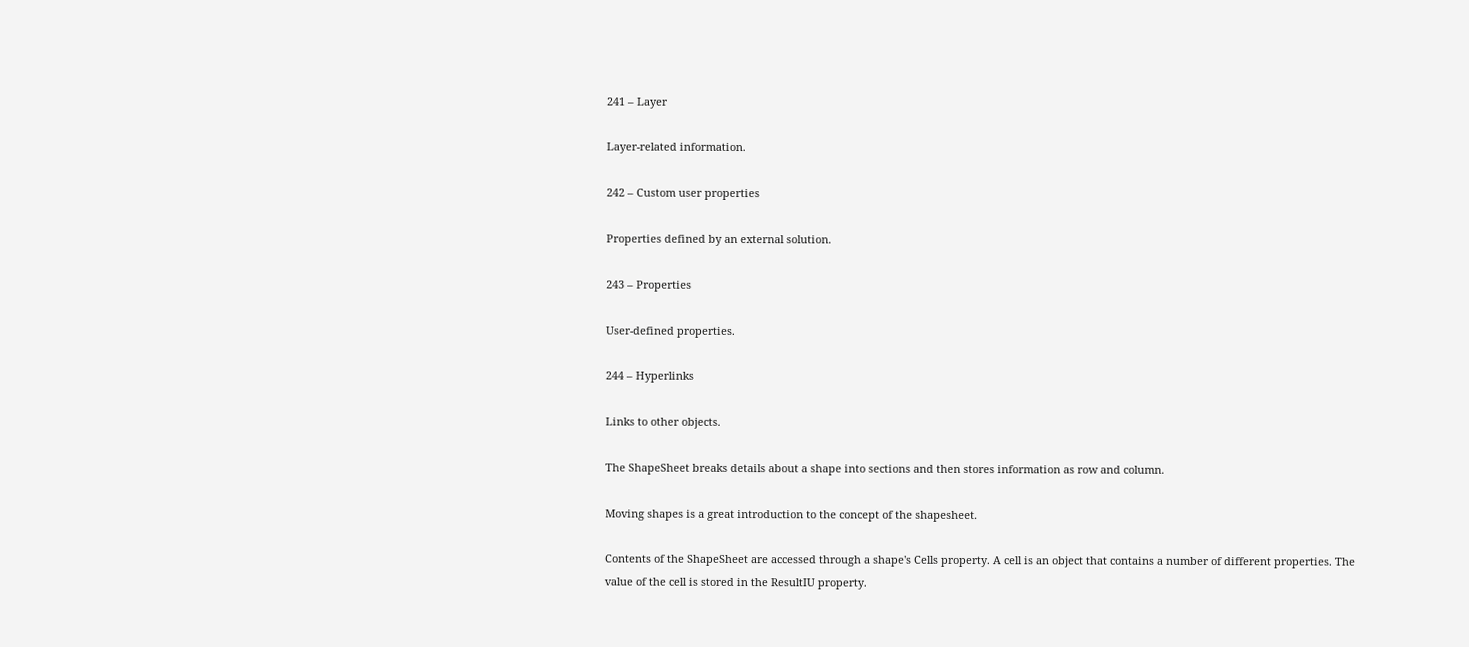241 – Layer

Layer-related information.

242 – Custom user properties

Properties defined by an external solution.

243 – Properties

User-defined properties.

244 – Hyperlinks

Links to other objects.

The ShapeSheet breaks details about a shape into sections and then stores information as row and column.

Moving shapes is a great introduction to the concept of the shapesheet.

Contents of the ShapeSheet are accessed through a shape's Cells property. A cell is an object that contains a number of different properties. The value of the cell is stored in the ResultIU property.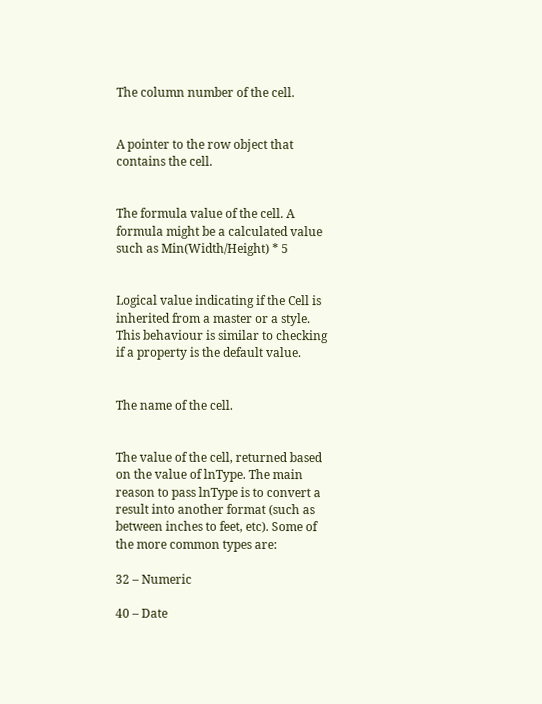The column number of the cell.


A pointer to the row object that contains the cell.


The formula value of the cell. A formula might be a calculated value such as Min(Width/Height) * 5


Logical value indicating if the Cell is inherited from a master or a style. This behaviour is similar to checking if a property is the default value.


The name of the cell.


The value of the cell, returned based on the value of lnType. The main reason to pass lnType is to convert a result into another format (such as between inches to feet, etc). Some of the more common types are:

32 – Numeric

40 – Date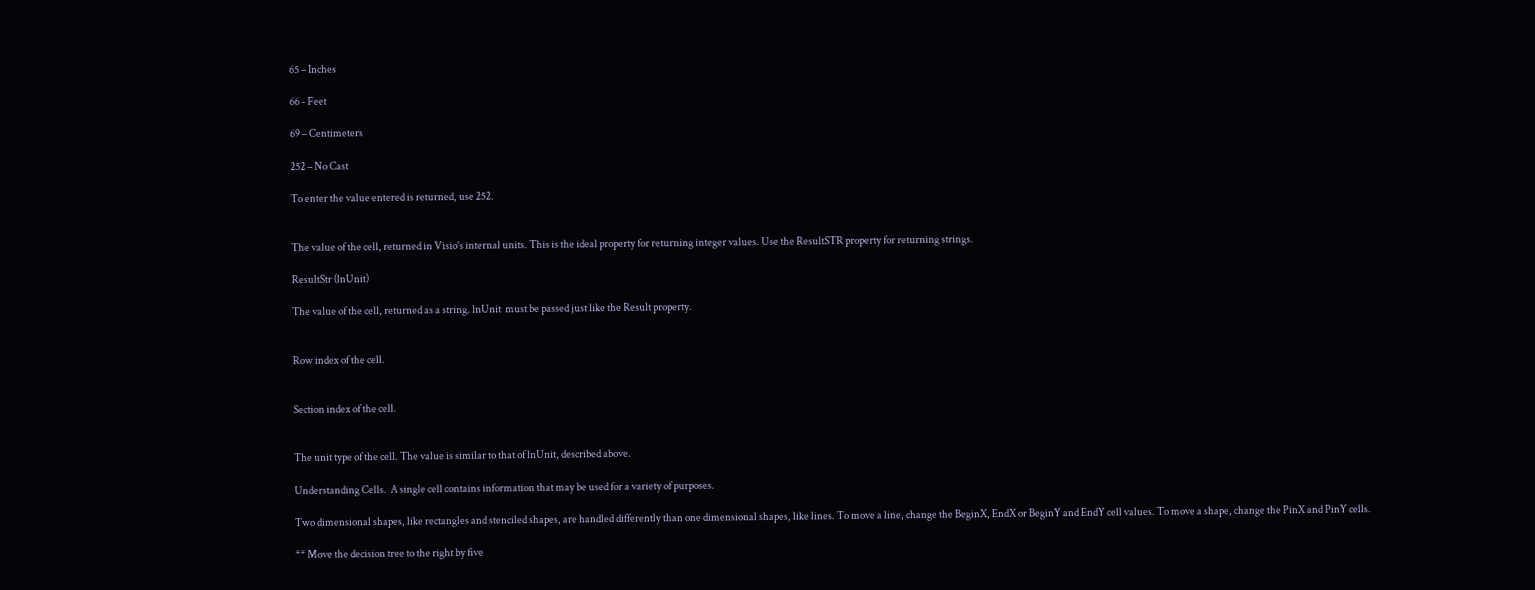65 – Inches

66 - Feet

69 – Centimeters

252 – No Cast

To enter the value entered is returned, use 252.


The value of the cell, returned in Visio's internal units. This is the ideal property for returning integer values. Use the ResultSTR property for returning strings.

ResultStr (lnUnit)

The value of the cell, returned as a string. lnUnit  must be passed just like the Result property.


Row index of the cell.


Section index of the cell.


The unit type of the cell. The value is similar to that of lnUnit, described above.

Understanding Cells.  A single cell contains information that may be used for a variety of purposes.

Two dimensional shapes, like rectangles and stenciled shapes, are handled differently than one dimensional shapes, like lines. To move a line, change the BeginX, EndX or BeginY and EndY cell values. To move a shape, change the PinX and PinY cells.

** Move the decision tree to the right by five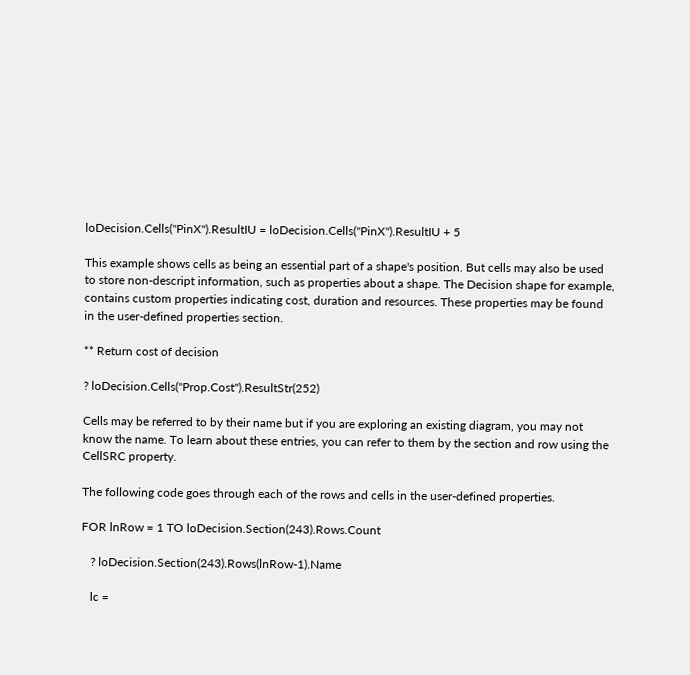loDecision.Cells("PinX").ResultIU = loDecision.Cells("PinX").ResultIU + 5

This example shows cells as being an essential part of a shape's position. But cells may also be used to store non-descript information, such as properties about a shape. The Decision shape for example, contains custom properties indicating cost, duration and resources. These properties may be found in the user-defined properties section.

** Return cost of decision

? loDecision.Cells("Prop.Cost").ResultStr(252)

Cells may be referred to by their name but if you are exploring an existing diagram, you may not know the name. To learn about these entries, you can refer to them by the section and row using the CellSRC property.

The following code goes through each of the rows and cells in the user-defined properties.

FOR lnRow = 1 TO loDecision.Section(243).Rows.Count

   ? loDecision.Section(243).Rows(lnRow-1).Name

   lc =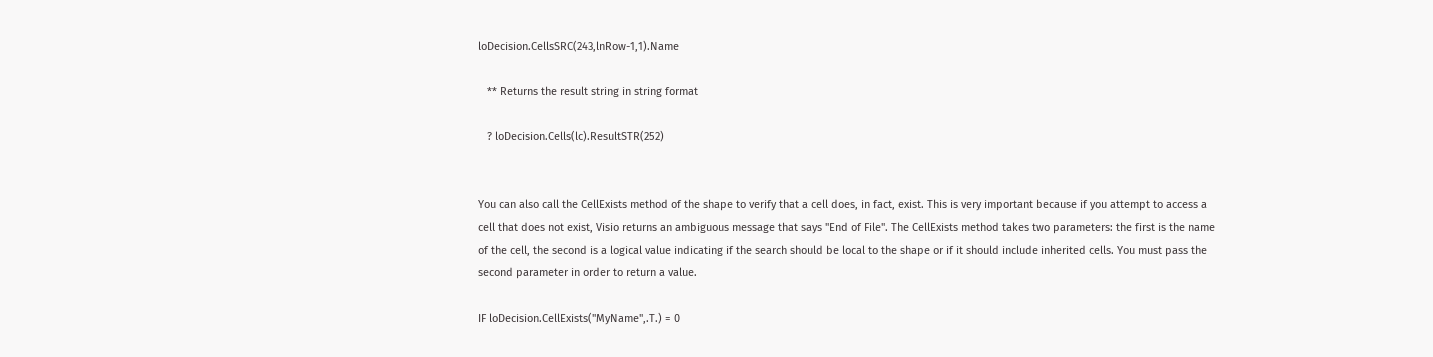loDecision.CellsSRC(243,lnRow-1,1).Name

   ** Returns the result string in string format

   ? loDecision.Cells(lc).ResultSTR(252)


You can also call the CellExists method of the shape to verify that a cell does, in fact, exist. This is very important because if you attempt to access a cell that does not exist, Visio returns an ambiguous message that says "End of File". The CellExists method takes two parameters: the first is the name of the cell, the second is a logical value indicating if the search should be local to the shape or if it should include inherited cells. You must pass the second parameter in order to return a value.

IF loDecision.CellExists("MyName",.T.) = 0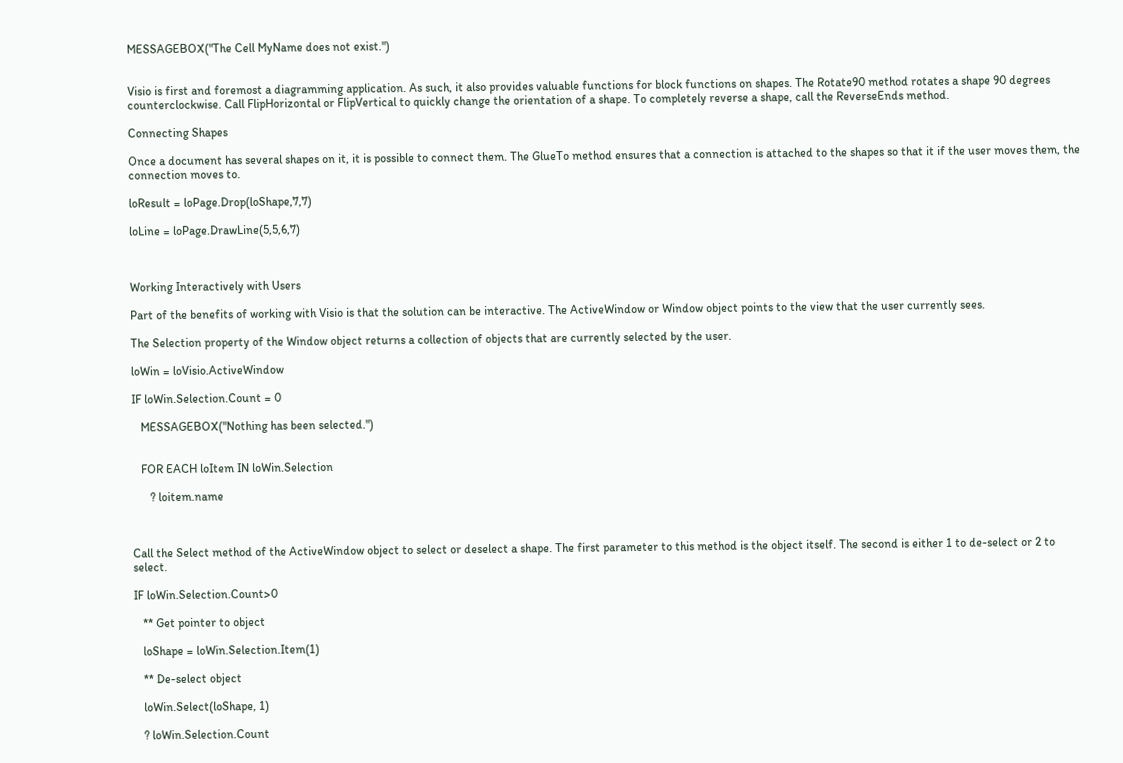MESSAGEBOX("The Cell MyName does not exist.")


Visio is first and foremost a diagramming application. As such, it also provides valuable functions for block functions on shapes. The Rotate90 method rotates a shape 90 degrees counterclockwise. Call FlipHorizontal or FlipVertical to quickly change the orientation of a shape. To completely reverse a shape, call the ReverseEnds method.

Connecting Shapes

Once a document has several shapes on it, it is possible to connect them. The GlueTo method ensures that a connection is attached to the shapes so that it if the user moves them, the connection moves to.

loResult = loPage.Drop(loShape,7,7)

loLine = loPage.DrawLine(5,5,6,7)



Working Interactively with Users

Part of the benefits of working with Visio is that the solution can be interactive. The ActiveWindow or Window object points to the view that the user currently sees.

The Selection property of the Window object returns a collection of objects that are currently selected by the user.

loWin = loVisio.ActiveWindow

IF loWin.Selection.Count = 0

   MESSAGEBOX("Nothing has been selected.")


   FOR EACH loItem IN loWin.Selection

      ? loitem.name



Call the Select method of the ActiveWindow object to select or deselect a shape. The first parameter to this method is the object itself. The second is either 1 to de-select or 2 to select.

IF loWin.Selection.Count>0

   ** Get pointer to object

   loShape = loWin.Selection.Item(1)

   ** De-select object

   loWin.Select(loShape, 1)

   ? loWin.Selection.Count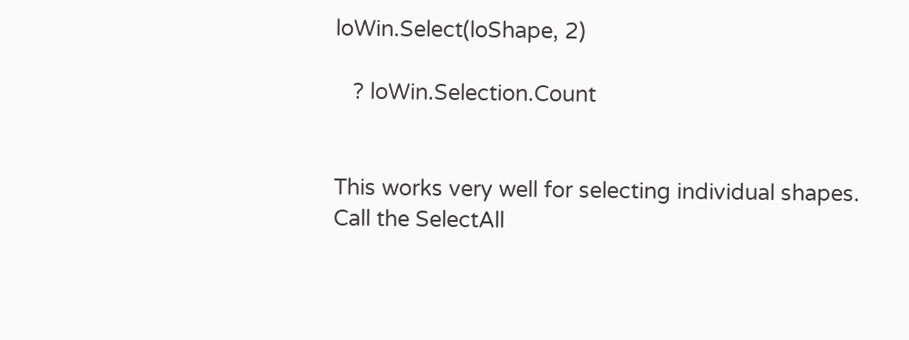loWin.Select(loShape, 2)

   ? loWin.Selection.Count


This works very well for selecting individual shapes. Call the SelectAll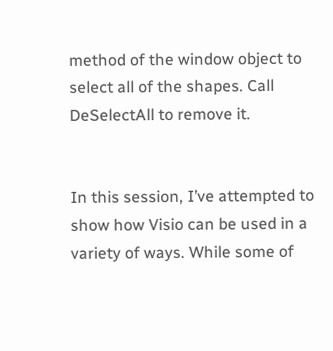method of the window object to select all of the shapes. Call DeSelectAll to remove it.


In this session, I’ve attempted to show how Visio can be used in a variety of ways. While some of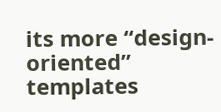its more “design-oriented” templates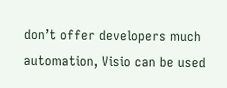don’t offer developers much automation, Visio can be used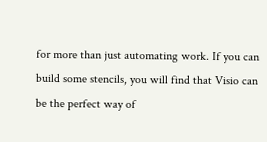for more than just automating work. If you can build some stencils, you will find that Visio can be the perfect way of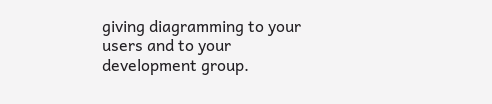giving diagramming to your users and to your development group.